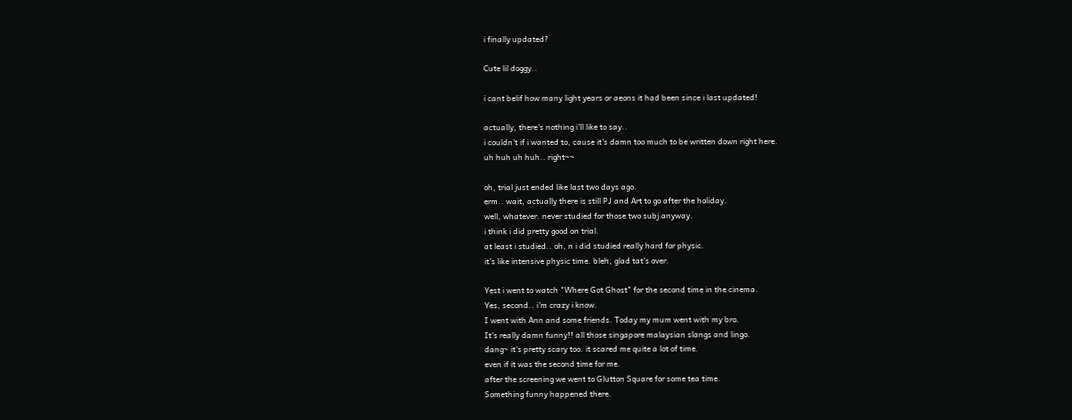i finally updated?

Cute lil doggy..

i cant belif how many light years or aeons it had been since i last updated!

actually, there's nothing i'll like to say..
i couldn't if i wanted to, cause it's damn too much to be written down right here.
uh huh uh huh.. right~~

oh, trial just ended like last two days ago.
erm.. wait, actually there is still PJ and Art to go after the holiday.
well, whatever. never studied for those two subj anyway.
i think i did pretty good on trial.
at least i studied.. oh, n i did studied really hard for physic.
it's like intensive physic time. bleh, glad tat's over.

Yest i went to watch "Where Got Ghost" for the second time in the cinema.
Yes, second.. i'm crazy i know.
I went with Ann and some friends. Today my mum went with my bro.
It's really damn funny!! all those singapore malaysian slangs and lingo.
dang~ it's pretty scary too. it scared me quite a lot of time.
even if it was the second time for me.
after the screening we went to Glutton Square for some tea time.
Something funny happened there.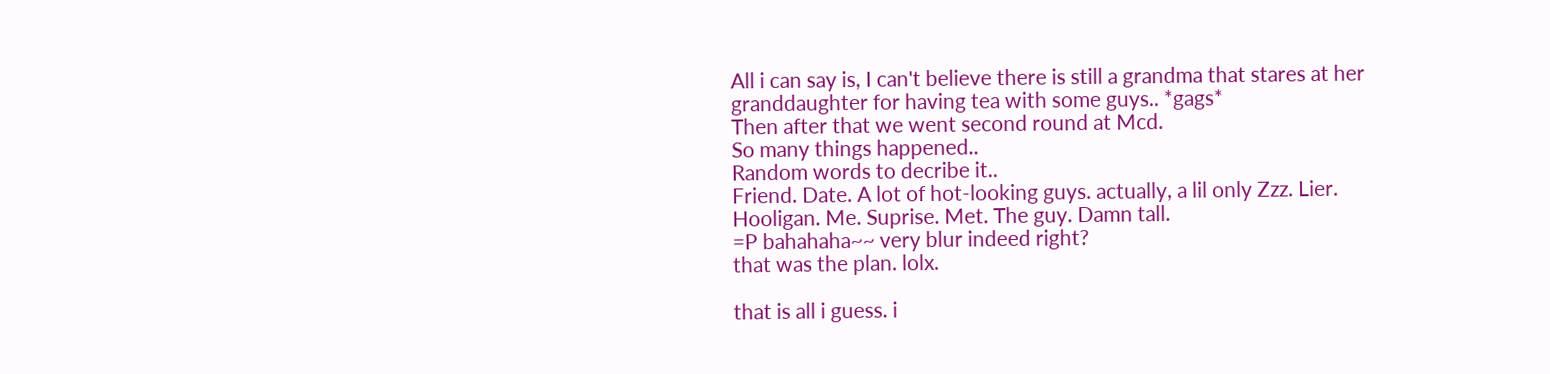All i can say is, I can't believe there is still a grandma that stares at her granddaughter for having tea with some guys.. *gags*
Then after that we went second round at Mcd.
So many things happened..
Random words to decribe it..
Friend. Date. A lot of hot-looking guys. actually, a lil only Zzz. Lier. Hooligan. Me. Suprise. Met. The guy. Damn tall.
=P bahahaha~~ very blur indeed right?
that was the plan. lolx.

that is all i guess. i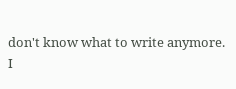don't know what to write anymore.
I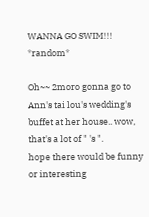WANNA GO SWIM!!! *random*

Oh~~ 2moro gonna go to Ann's tai lou's wedding's buffet at her house.. wow, that's a lot of " 's ".
hope there would be funny or interesting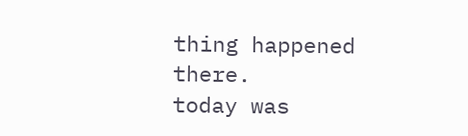thing happened there.
today was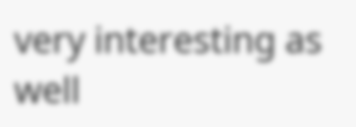very interesting as well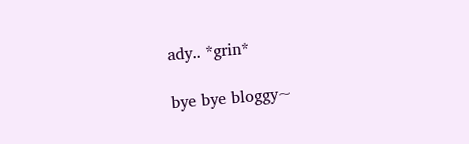ady.. *grin*

bye bye bloggy~